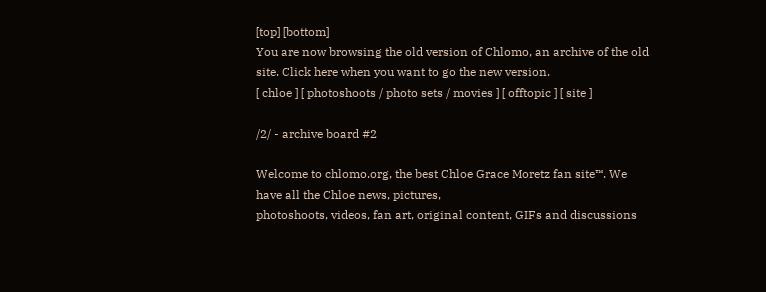[top] [bottom]
You are now browsing the old version of Chlomo, an archive of the old site. Click here when you want to go the new version.
[ chloe ] [ photoshoots / photo sets / movies ] [ offtopic ] [ site ]

/2/ - archive board #2

Welcome to chlomo.org, the best Chloe Grace Moretz fan site™. We have all the Chloe news, pictures,
photoshoots, videos, fan art, original content, GIFs and discussions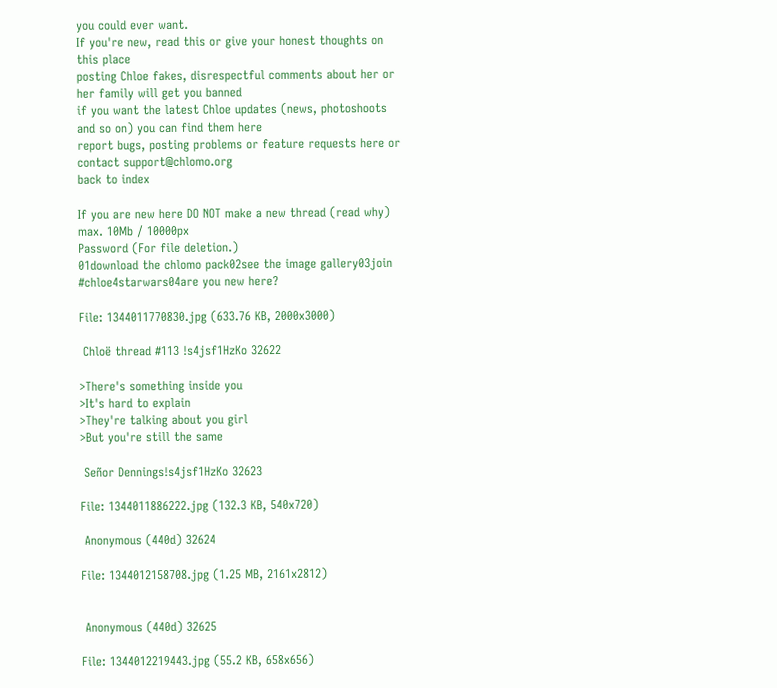you could ever want.
If you're new, read this or give your honest thoughts on this place
posting Chloe fakes, disrespectful comments about her or her family will get you banned
if you want the latest Chloe updates (news, photoshoots and so on) you can find them here
report bugs, posting problems or feature requests here or contact support@chlomo.org
back to index

If you are new here DO NOT make a new thread (read why)
max. 10Mb / 10000px
Password (For file deletion.)
01download the chlomo pack02see the image gallery03join #chloe4starwars04are you new here?

File: 1344011770830.jpg (633.76 KB, 2000x3000)

 Chloë thread #113 !s4jsf1HzKo 32622

>There's something inside you
>It's hard to explain
>They're talking about you girl
>But you're still the same

 Señor Dennings!s4jsf1HzKo 32623

File: 1344011886222.jpg (132.3 KB, 540x720)

 Anonymous (440d) 32624

File: 1344012158708.jpg (1.25 MB, 2161x2812)


 Anonymous (440d) 32625

File: 1344012219443.jpg (55.2 KB, 658x656)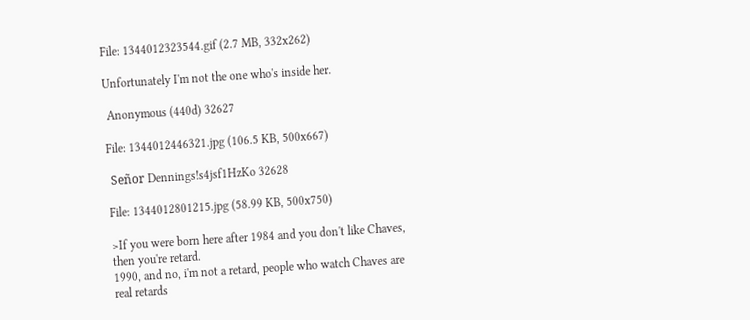File: 1344012323544.gif (2.7 MB, 332x262)

Unfortunately I'm not the one who's inside her.

 Anonymous (440d) 32627

File: 1344012446321.jpg (106.5 KB, 500x667)

 Señor Dennings!s4jsf1HzKo 32628

File: 1344012801215.jpg (58.99 KB, 500x750)

>If you were born here after 1984 and you don't like Chaves, then you're retard.
1990, and no, i'm not a retard, people who watch Chaves are real retards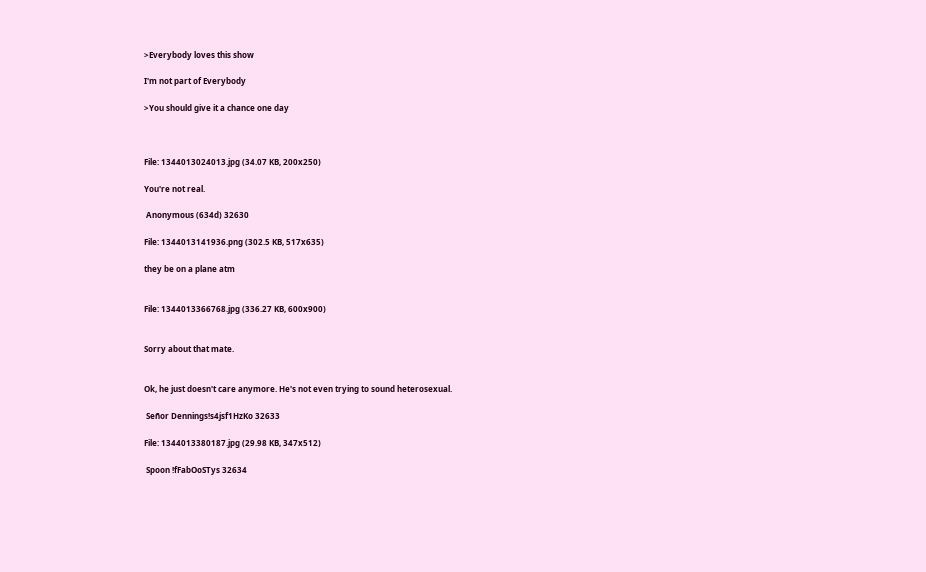>Everybody loves this show

I'm not part of Everybody

>You should give it a chance one day



File: 1344013024013.jpg (34.07 KB, 200x250)

You're not real.

 Anonymous (634d) 32630

File: 1344013141936.png (302.5 KB, 517x635)

they be on a plane atm


File: 1344013366768.jpg (336.27 KB, 600x900)


Sorry about that mate.


Ok, he just doesn't care anymore. He's not even trying to sound heterosexual.

 Señor Dennings!s4jsf1HzKo 32633

File: 1344013380187.jpg (29.98 KB, 347x512)

 Spoon !fFabOoSTys 32634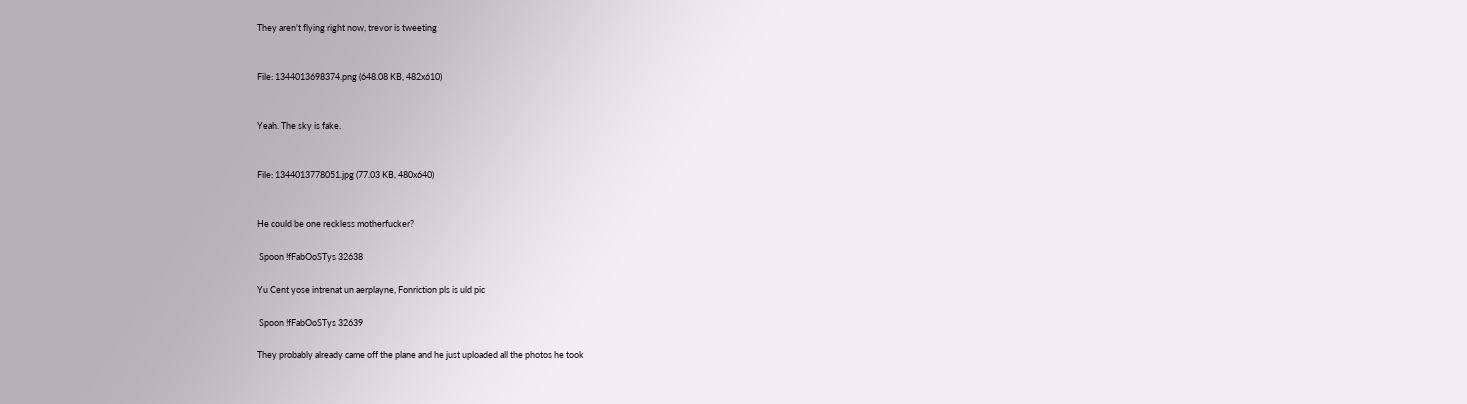They aren't flying right now, trevor is tweeting


File: 1344013698374.png (648.08 KB, 482x610)


Yeah. The sky is fake.


File: 1344013778051.jpg (77.03 KB, 480x640)


He could be one reckless motherfucker?

 Spoon !fFabOoSTys 32638

Yu Cent yose intrenat un aerplayne, Fonriction pls is uld pic

 Spoon !fFabOoSTys 32639

They probably already came off the plane and he just uploaded all the photos he took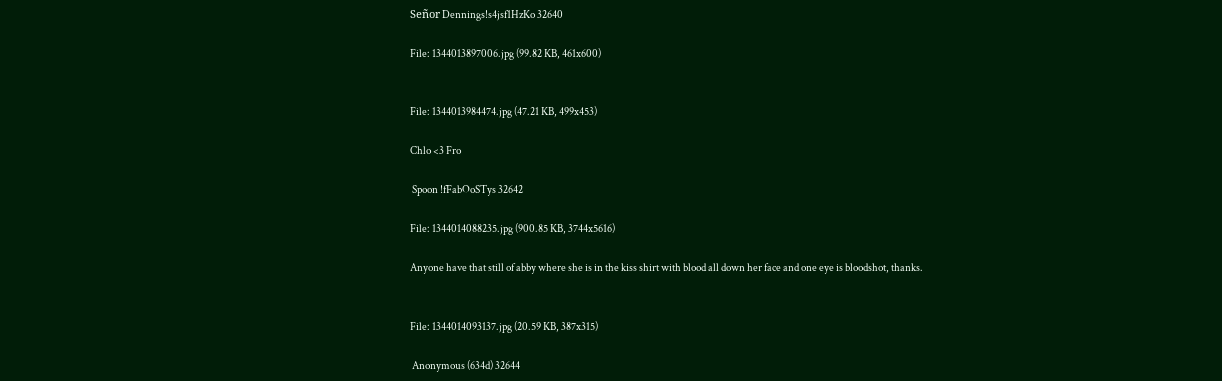Señor Dennings!s4jsf1HzKo 32640

File: 1344013897006.jpg (99.82 KB, 461x600)


File: 1344013984474.jpg (47.21 KB, 499x453)

Chlo <3 Fro

 Spoon !fFabOoSTys 32642

File: 1344014088235.jpg (900.85 KB, 3744x5616)

Anyone have that still of abby where she is in the kiss shirt with blood all down her face and one eye is bloodshot, thanks.


File: 1344014093137.jpg (20.59 KB, 387x315)

 Anonymous (634d) 32644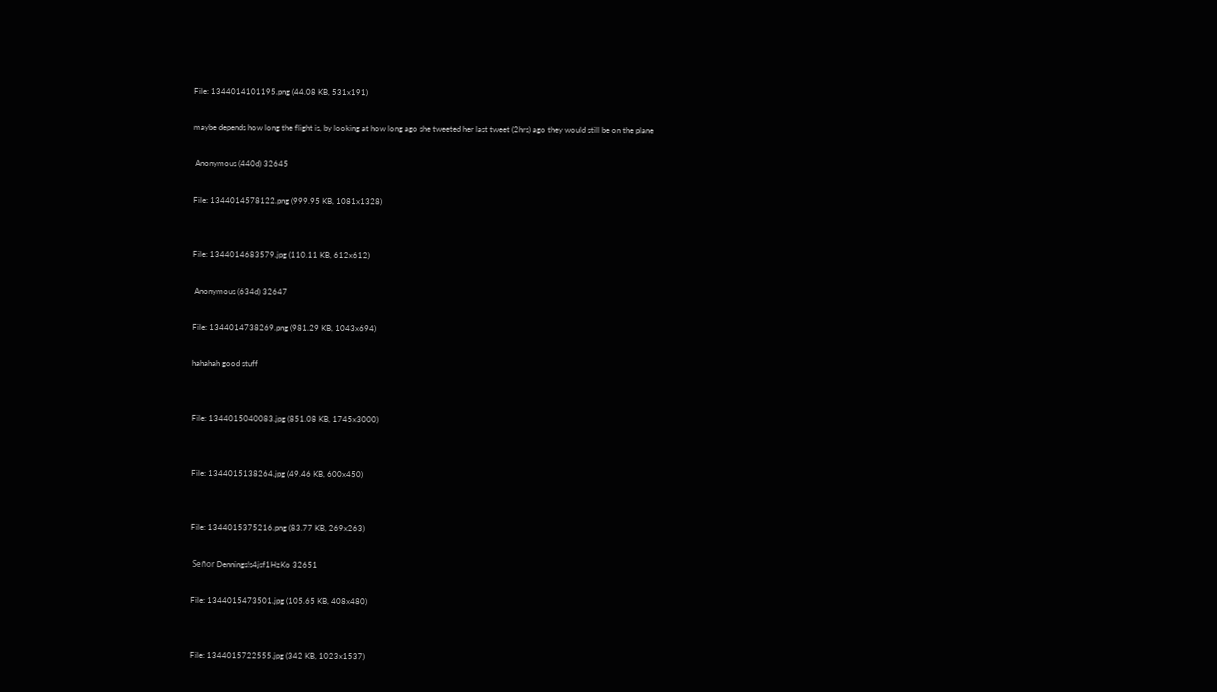File: 1344014101195.png (44.08 KB, 531x191)

maybe depends how long the flight is, by looking at how long ago she tweeted her last tweet (2hrs) ago they would still be on the plane

 Anonymous (440d) 32645

File: 1344014578122.png (999.95 KB, 1081x1328)


File: 1344014683579.jpg (110.11 KB, 612x612)

 Anonymous (634d) 32647

File: 1344014738269.png (981.29 KB, 1043x694)

hahahah good stuff


File: 1344015040083.jpg (851.08 KB, 1745x3000)


File: 1344015138264.jpg (49.46 KB, 600x450)


File: 1344015375216.png (83.77 KB, 269x263)

 Señor Dennings!s4jsf1HzKo 32651

File: 1344015473501.jpg (105.65 KB, 408x480)


File: 1344015722555.jpg (342 KB, 1023x1537)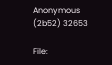Anonymous (2b52) 32653

File: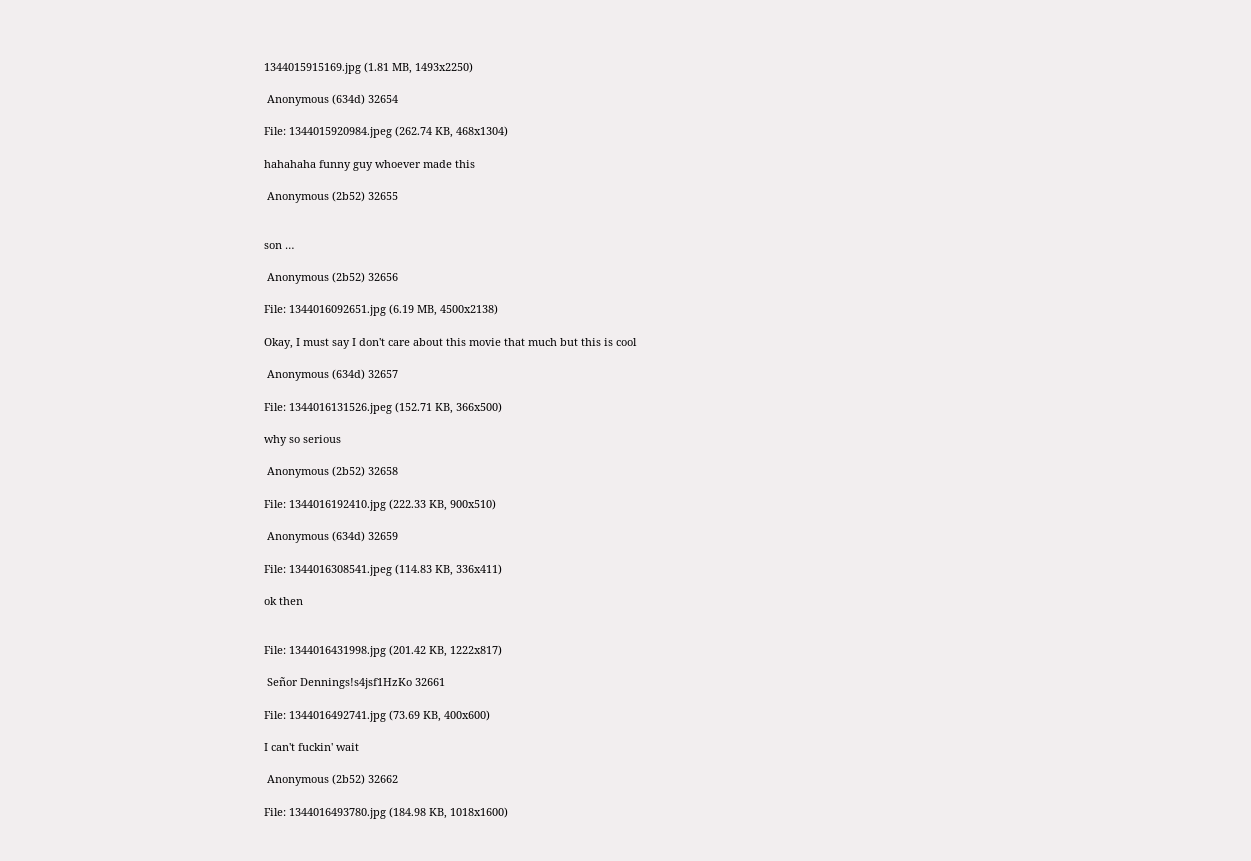1344015915169.jpg (1.81 MB, 1493x2250)

 Anonymous (634d) 32654

File: 1344015920984.jpeg (262.74 KB, 468x1304)

hahahaha funny guy whoever made this

 Anonymous (2b52) 32655


son …

 Anonymous (2b52) 32656

File: 1344016092651.jpg (6.19 MB, 4500x2138)

Okay, I must say I don't care about this movie that much but this is cool

 Anonymous (634d) 32657

File: 1344016131526.jpeg (152.71 KB, 366x500)

why so serious

 Anonymous (2b52) 32658

File: 1344016192410.jpg (222.33 KB, 900x510)

 Anonymous (634d) 32659

File: 1344016308541.jpeg (114.83 KB, 336x411)

ok then


File: 1344016431998.jpg (201.42 KB, 1222x817)

 Señor Dennings!s4jsf1HzKo 32661

File: 1344016492741.jpg (73.69 KB, 400x600)

I can't fuckin' wait

 Anonymous (2b52) 32662

File: 1344016493780.jpg (184.98 KB, 1018x1600)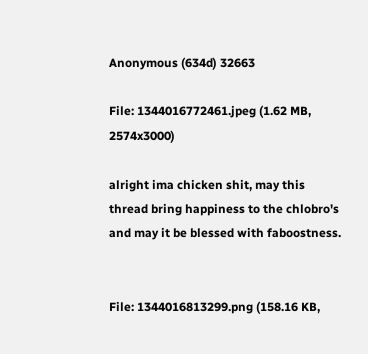Anonymous (634d) 32663

File: 1344016772461.jpeg (1.62 MB, 2574x3000)

alright ima chicken shit, may this thread bring happiness to the chlobro's and may it be blessed with faboostness.


File: 1344016813299.png (158.16 KB,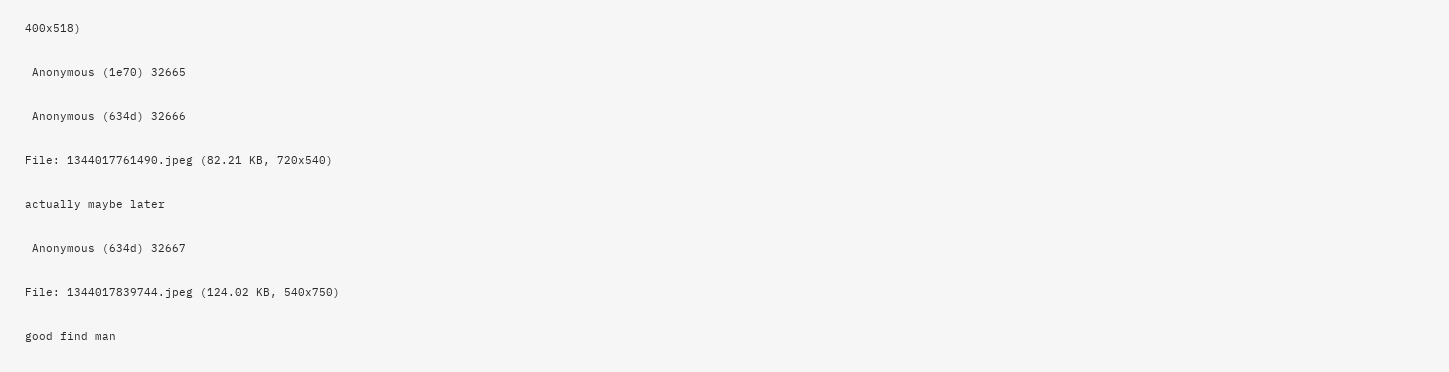400x518)

 Anonymous (1e70) 32665

 Anonymous (634d) 32666

File: 1344017761490.jpeg (82.21 KB, 720x540)

actually maybe later

 Anonymous (634d) 32667

File: 1344017839744.jpeg (124.02 KB, 540x750)

good find man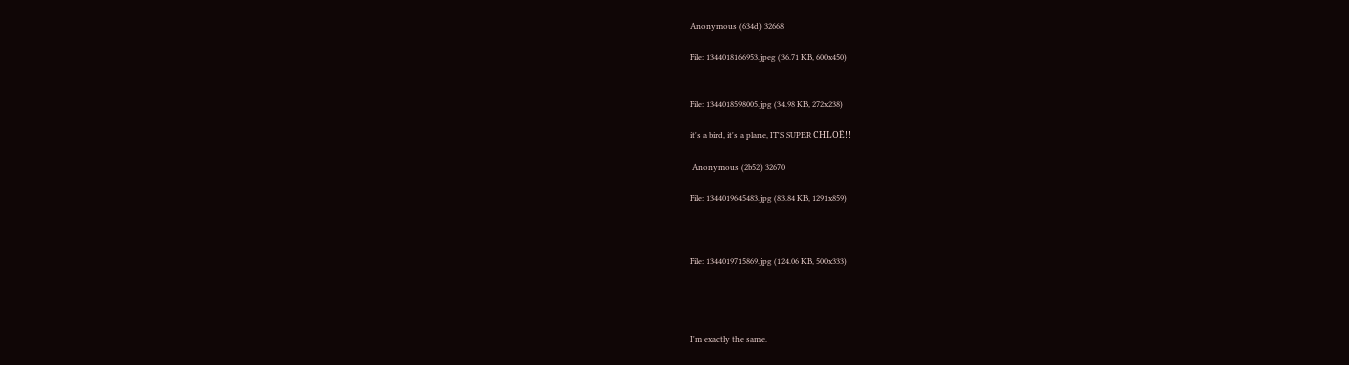Anonymous (634d) 32668

File: 1344018166953.jpeg (36.71 KB, 600x450)


File: 1344018598005.jpg (34.98 KB, 272x238)

it's a bird, it's a plane, IT'S SUPER CHLOË!!

 Anonymous (2b52) 32670

File: 1344019645483.jpg (83.84 KB, 1291x859)



File: 1344019715869.jpg (124.06 KB, 500x333)




I'm exactly the same.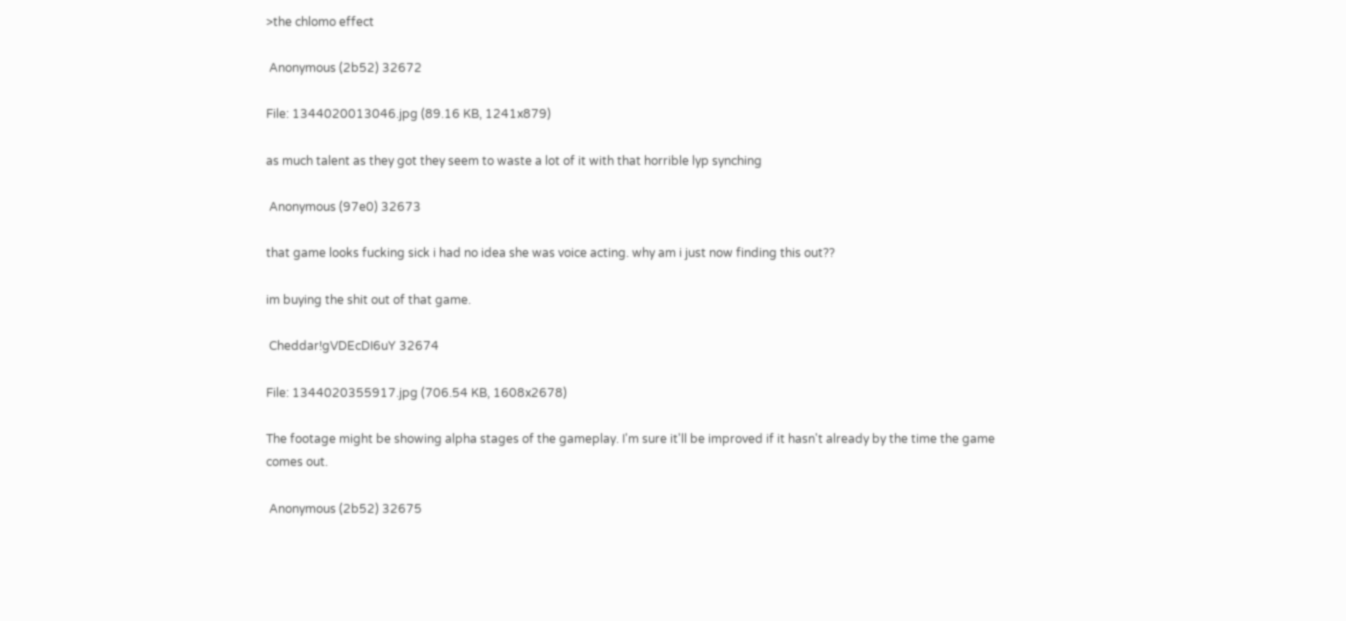>the chlomo effect

 Anonymous (2b52) 32672

File: 1344020013046.jpg (89.16 KB, 1241x879)

as much talent as they got they seem to waste a lot of it with that horrible lyp synching

 Anonymous (97e0) 32673

that game looks fucking sick i had no idea she was voice acting. why am i just now finding this out??

im buying the shit out of that game.

 Cheddar!gVDEcDI6uY 32674

File: 1344020355917.jpg (706.54 KB, 1608x2678)

The footage might be showing alpha stages of the gameplay. I'm sure it'll be improved if it hasn't already by the time the game comes out.

 Anonymous (2b52) 32675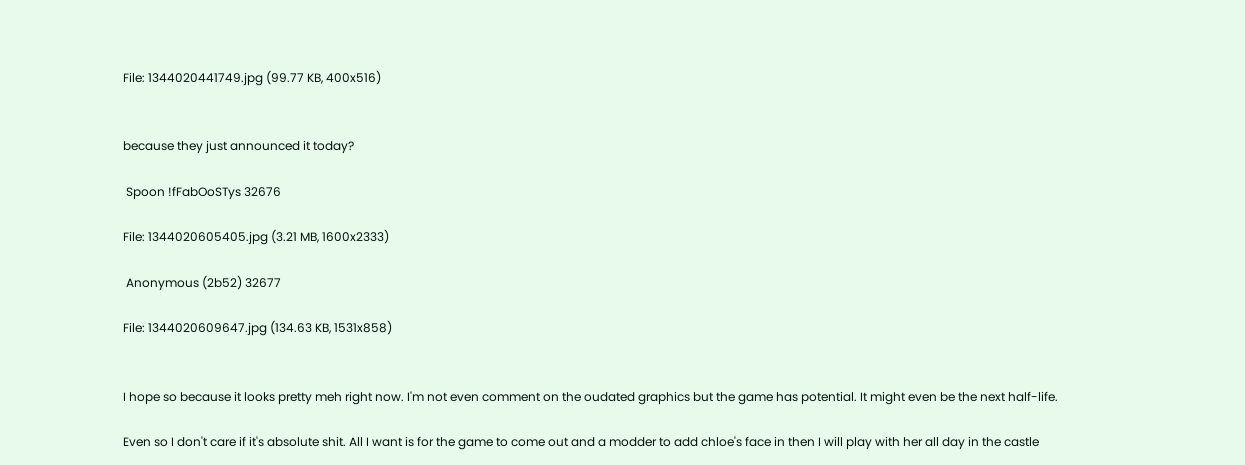File: 1344020441749.jpg (99.77 KB, 400x516)


because they just announced it today?

 Spoon !fFabOoSTys 32676

File: 1344020605405.jpg (3.21 MB, 1600x2333)

 Anonymous (2b52) 32677

File: 1344020609647.jpg (134.63 KB, 1531x858)


I hope so because it looks pretty meh right now. I'm not even comment on the oudated graphics but the game has potential. It might even be the next half-life.

Even so I don't care if it's absolute shit. All I want is for the game to come out and a modder to add chloe's face in then I will play with her all day in the castle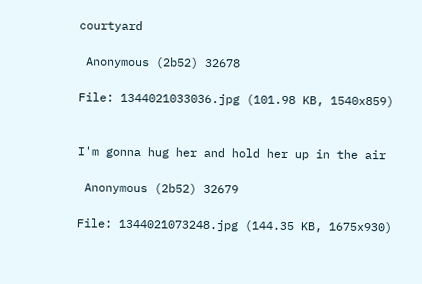courtyard

 Anonymous (2b52) 32678

File: 1344021033036.jpg (101.98 KB, 1540x859)


I'm gonna hug her and hold her up in the air

 Anonymous (2b52) 32679

File: 1344021073248.jpg (144.35 KB, 1675x930)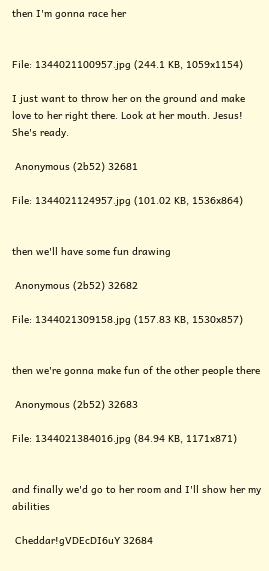then I'm gonna race her


File: 1344021100957.jpg (244.1 KB, 1059x1154)

I just want to throw her on the ground and make love to her right there. Look at her mouth. Jesus! She's ready.

 Anonymous (2b52) 32681

File: 1344021124957.jpg (101.02 KB, 1536x864)


then we'll have some fun drawing

 Anonymous (2b52) 32682

File: 1344021309158.jpg (157.83 KB, 1530x857)


then we're gonna make fun of the other people there

 Anonymous (2b52) 32683

File: 1344021384016.jpg (84.94 KB, 1171x871)


and finally we'd go to her room and I'll show her my abilities

 Cheddar!gVDEcDI6uY 32684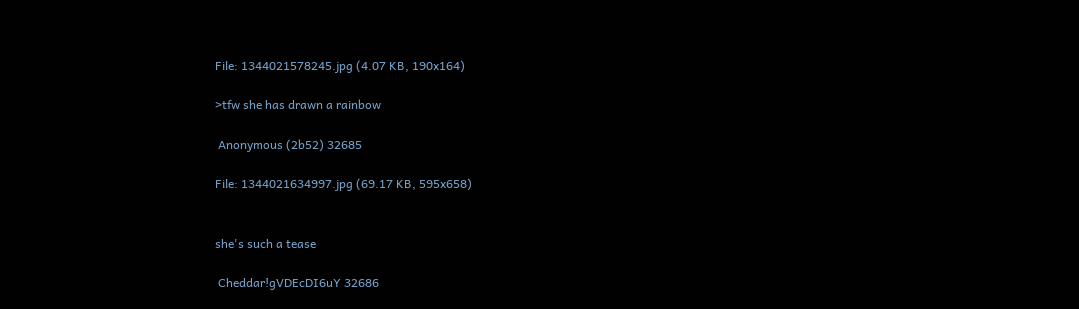File: 1344021578245.jpg (4.07 KB, 190x164)

>tfw she has drawn a rainbow

 Anonymous (2b52) 32685

File: 1344021634997.jpg (69.17 KB, 595x658)


she's such a tease

 Cheddar!gVDEcDI6uY 32686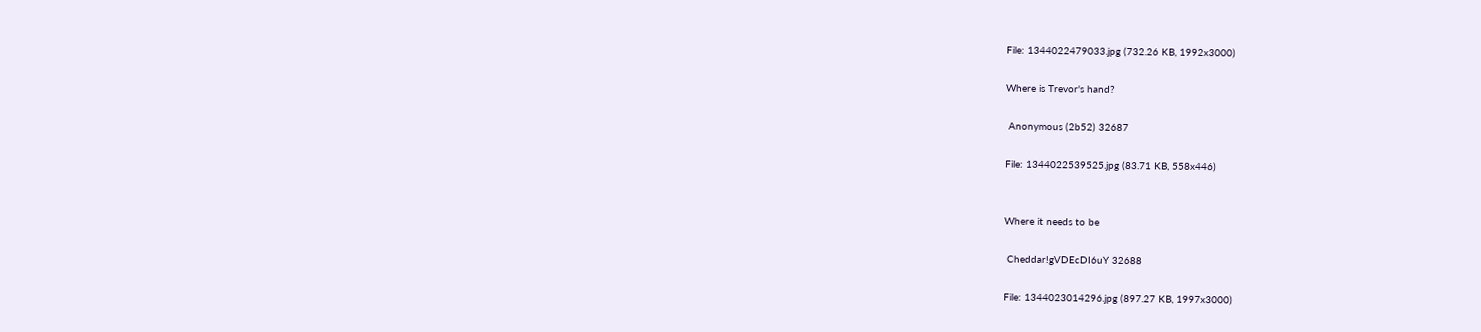File: 1344022479033.jpg (732.26 KB, 1992x3000)

Where is Trevor's hand?

 Anonymous (2b52) 32687

File: 1344022539525.jpg (83.71 KB, 558x446)


Where it needs to be

 Cheddar!gVDEcDI6uY 32688

File: 1344023014296.jpg (897.27 KB, 1997x3000)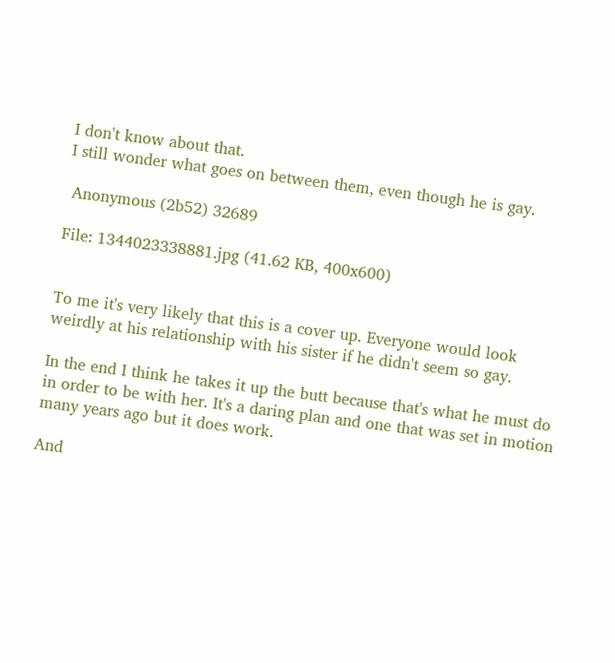I don't know about that.
I still wonder what goes on between them, even though he is gay.

 Anonymous (2b52) 32689

File: 1344023338881.jpg (41.62 KB, 400x600)


To me it's very likely that this is a cover up. Everyone would look weirdly at his relationship with his sister if he didn't seem so gay.

In the end I think he takes it up the butt because that's what he must do in order to be with her. It's a daring plan and one that was set in motion many years ago but it does work.

And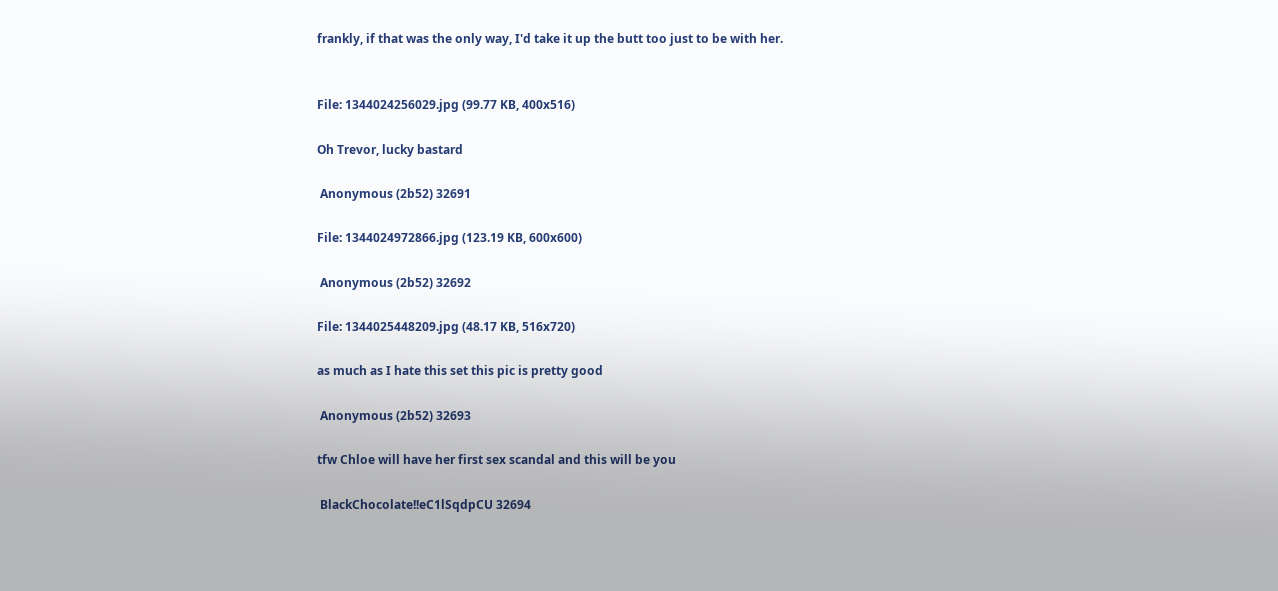frankly, if that was the only way, I'd take it up the butt too just to be with her.


File: 1344024256029.jpg (99.77 KB, 400x516)

Oh Trevor, lucky bastard

 Anonymous (2b52) 32691

File: 1344024972866.jpg (123.19 KB, 600x600)

 Anonymous (2b52) 32692

File: 1344025448209.jpg (48.17 KB, 516x720)

as much as I hate this set this pic is pretty good

 Anonymous (2b52) 32693

tfw Chloe will have her first sex scandal and this will be you

 BlackChocolate!!eC1lSqdpCU 32694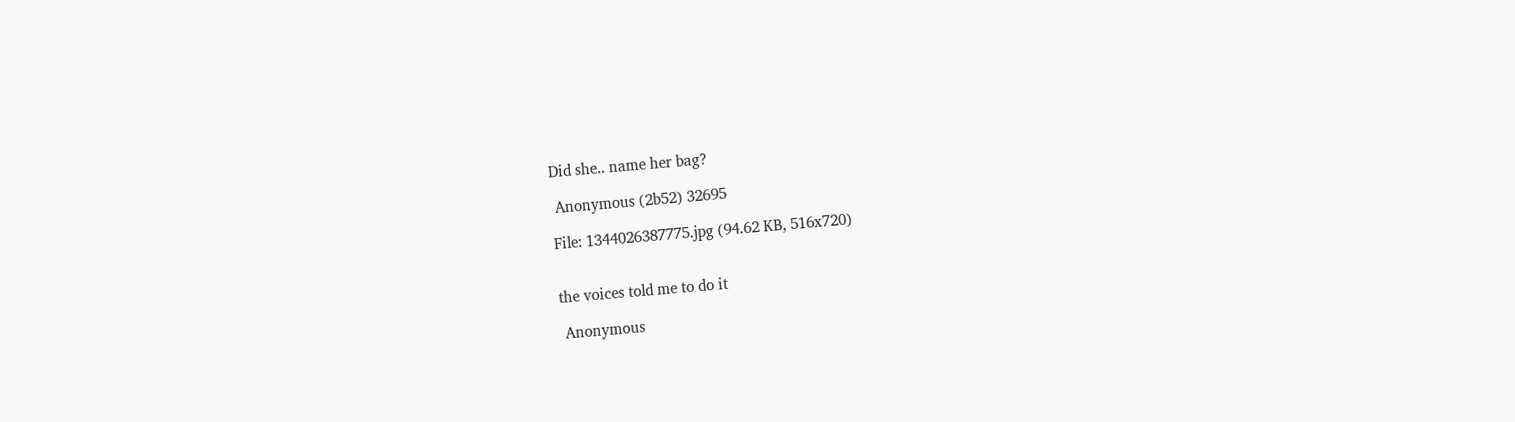Did she.. name her bag?

 Anonymous (2b52) 32695

File: 1344026387775.jpg (94.62 KB, 516x720)


the voices told me to do it

 Anonymous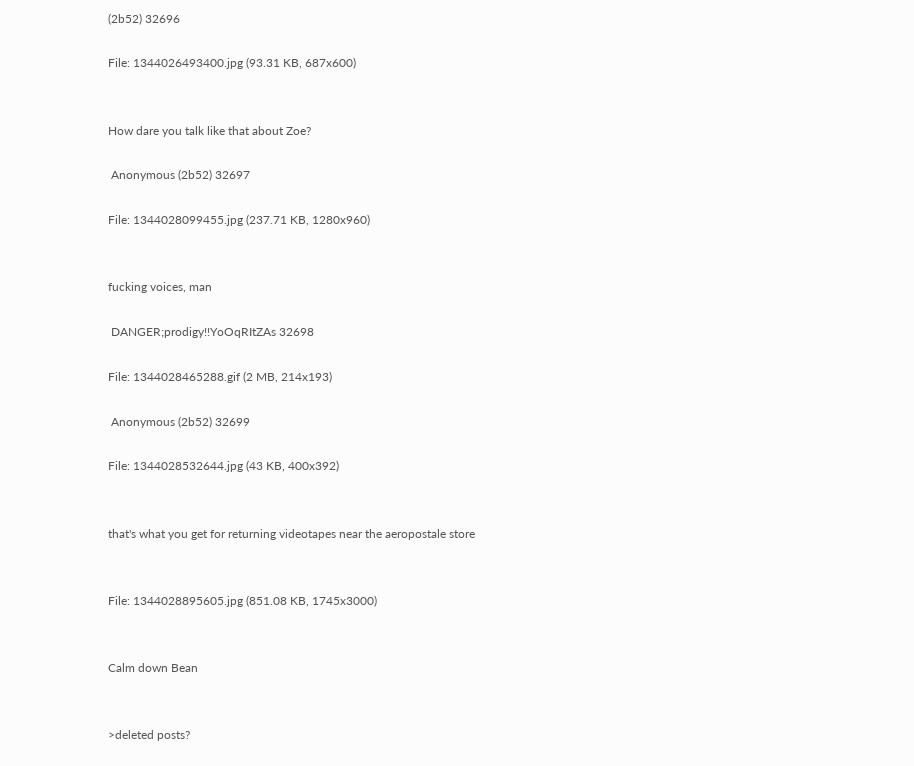(2b52) 32696

File: 1344026493400.jpg (93.31 KB, 687x600)


How dare you talk like that about Zoe?

 Anonymous (2b52) 32697

File: 1344028099455.jpg (237.71 KB, 1280x960)


fucking voices, man

 DANGER;prodigy!!YoOqRItZAs 32698

File: 1344028465288.gif (2 MB, 214x193)

 Anonymous (2b52) 32699

File: 1344028532644.jpg (43 KB, 400x392)


that's what you get for returning videotapes near the aeropostale store


File: 1344028895605.jpg (851.08 KB, 1745x3000)


Calm down Bean


>deleted posts?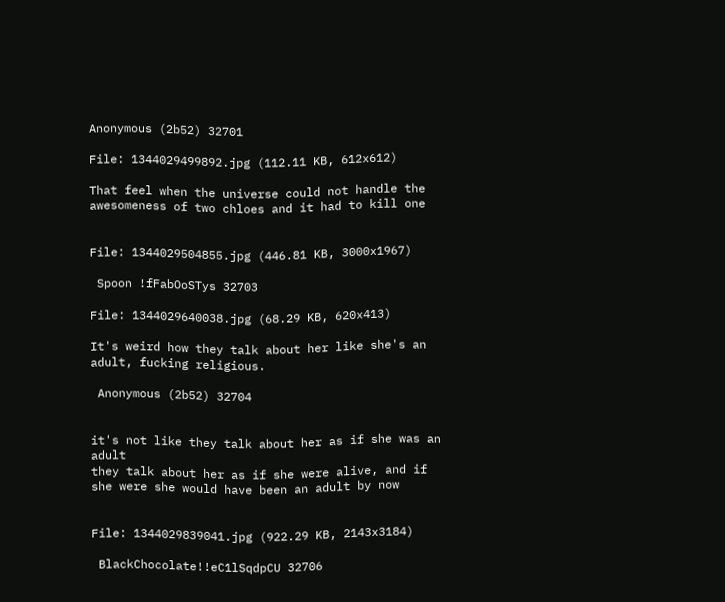Anonymous (2b52) 32701

File: 1344029499892.jpg (112.11 KB, 612x612)

That feel when the universe could not handle the awesomeness of two chloes and it had to kill one


File: 1344029504855.jpg (446.81 KB, 3000x1967)

 Spoon !fFabOoSTys 32703

File: 1344029640038.jpg (68.29 KB, 620x413)

It's weird how they talk about her like she's an adult, fucking religious.

 Anonymous (2b52) 32704


it's not like they talk about her as if she was an adult
they talk about her as if she were alive, and if she were she would have been an adult by now


File: 1344029839041.jpg (922.29 KB, 2143x3184)

 BlackChocolate!!eC1lSqdpCU 32706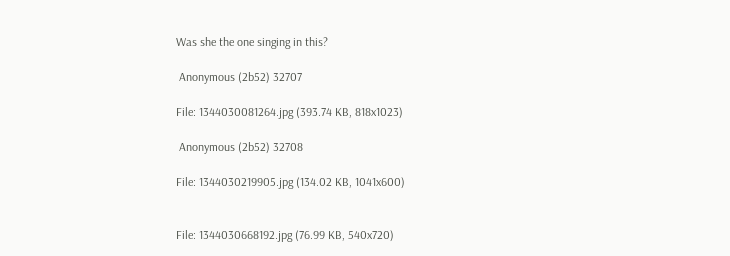Was she the one singing in this?

 Anonymous (2b52) 32707

File: 1344030081264.jpg (393.74 KB, 818x1023)

 Anonymous (2b52) 32708

File: 1344030219905.jpg (134.02 KB, 1041x600)


File: 1344030668192.jpg (76.99 KB, 540x720)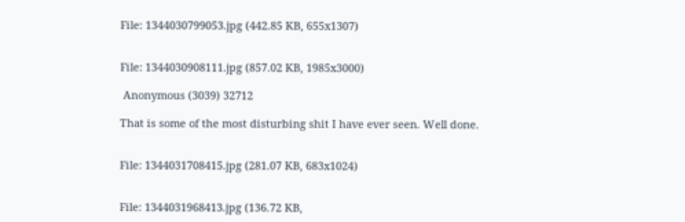File: 1344030799053.jpg (442.85 KB, 655x1307)


File: 1344030908111.jpg (857.02 KB, 1985x3000)

 Anonymous (3039) 32712

That is some of the most disturbing shit I have ever seen. Well done.


File: 1344031708415.jpg (281.07 KB, 683x1024)


File: 1344031968413.jpg (136.72 KB,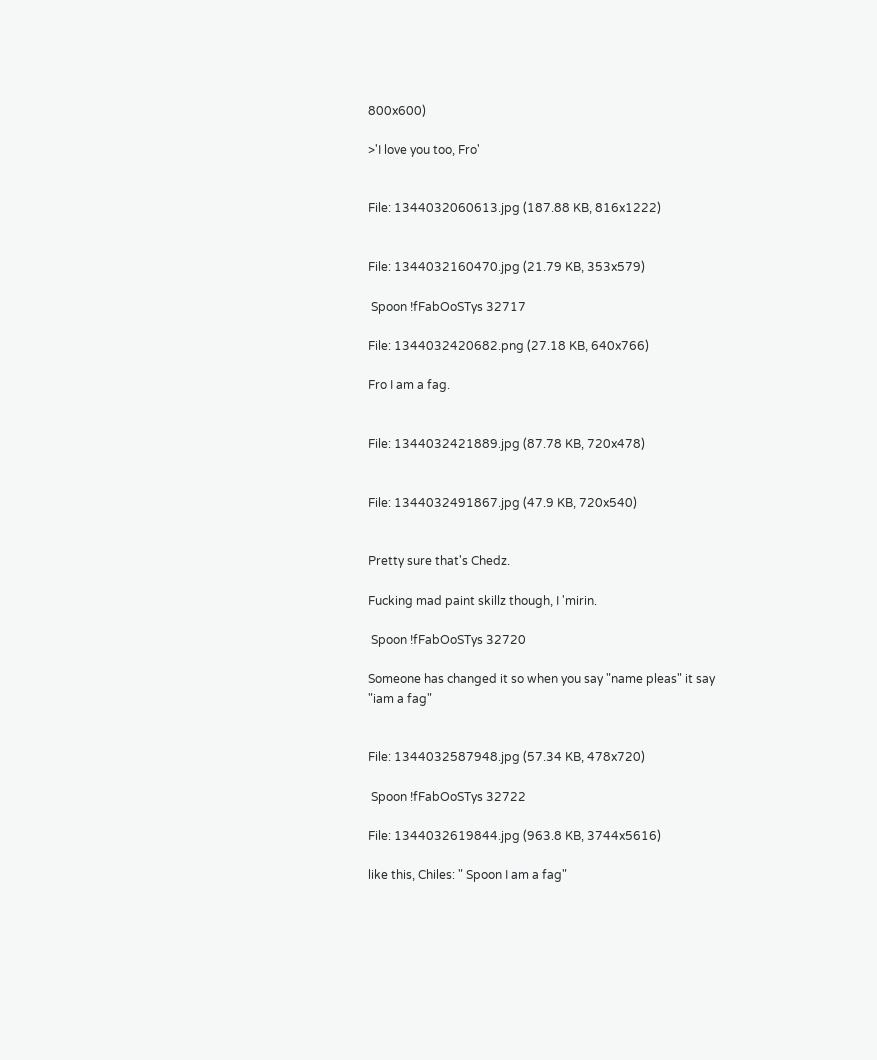800x600)

>'I love you too, Fro'


File: 1344032060613.jpg (187.88 KB, 816x1222)


File: 1344032160470.jpg (21.79 KB, 353x579)

 Spoon !fFabOoSTys 32717

File: 1344032420682.png (27.18 KB, 640x766)

Fro I am a fag.


File: 1344032421889.jpg (87.78 KB, 720x478)


File: 1344032491867.jpg (47.9 KB, 720x540)


Pretty sure that's Chedz.

Fucking mad paint skillz though, I 'mirin.

 Spoon !fFabOoSTys 32720

Someone has changed it so when you say "name pleas" it say "iam a fag"


File: 1344032587948.jpg (57.34 KB, 478x720)

 Spoon !fFabOoSTys 32722

File: 1344032619844.jpg (963.8 KB, 3744x5616)

like this, Chiles: " Spoon I am a fag"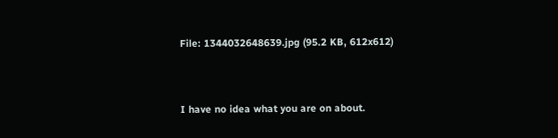File: 1344032648639.jpg (95.2 KB, 612x612)


I have no idea what you are on about.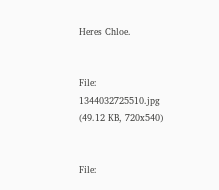Heres Chloe.


File: 1344032725510.jpg (49.12 KB, 720x540)


File: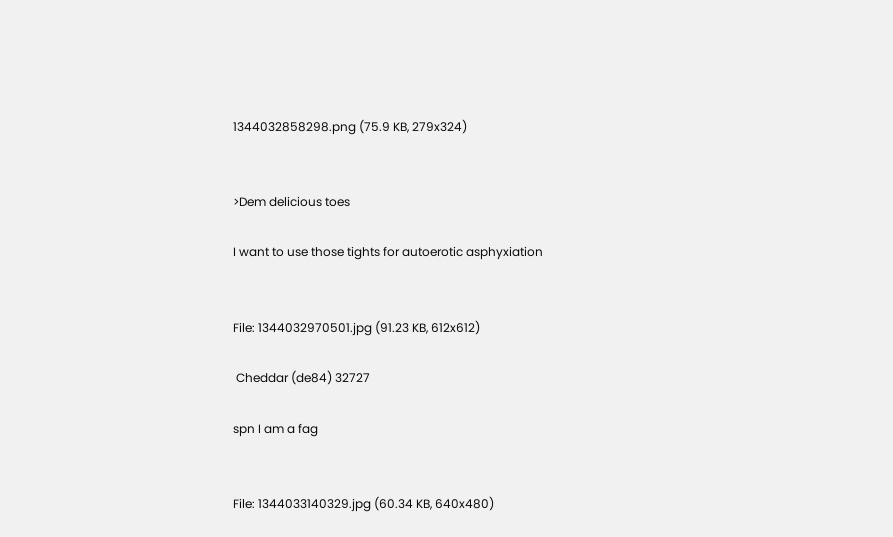1344032858298.png (75.9 KB, 279x324)


>Dem delicious toes

I want to use those tights for autoerotic asphyxiation


File: 1344032970501.jpg (91.23 KB, 612x612)

 Cheddar (de84) 32727

spn I am a fag


File: 1344033140329.jpg (60.34 KB, 640x480)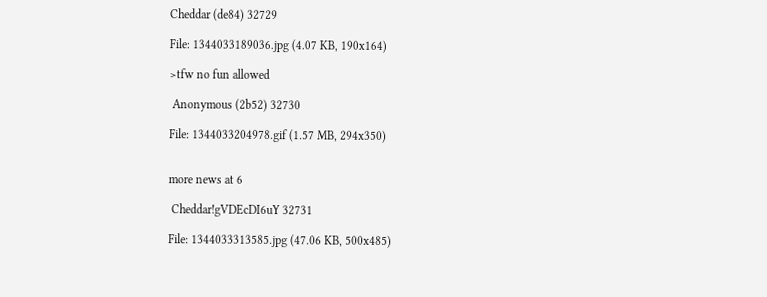Cheddar (de84) 32729

File: 1344033189036.jpg (4.07 KB, 190x164)

>tfw no fun allowed

 Anonymous (2b52) 32730

File: 1344033204978.gif (1.57 MB, 294x350)


more news at 6

 Cheddar!gVDEcDI6uY 32731

File: 1344033313585.jpg (47.06 KB, 500x485)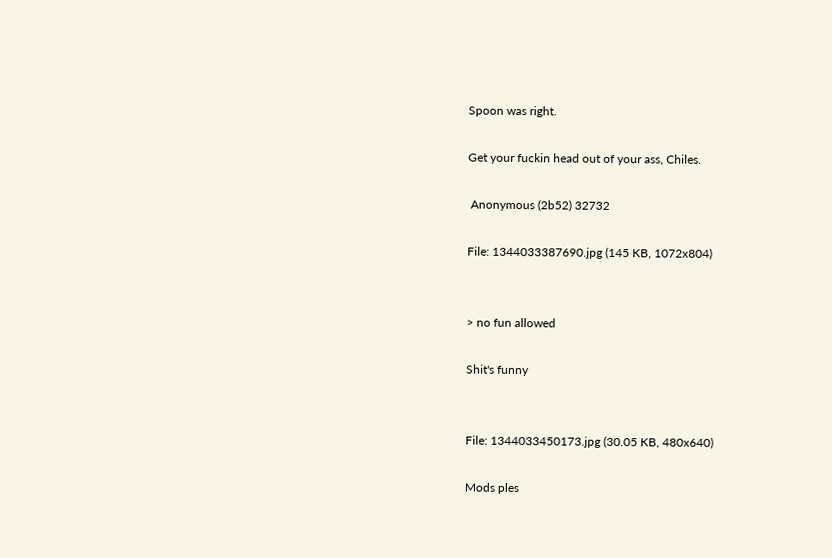Spoon was right.

Get your fuckin head out of your ass, Chiles.

 Anonymous (2b52) 32732

File: 1344033387690.jpg (145 KB, 1072x804)


> no fun allowed

Shit's funny


File: 1344033450173.jpg (30.05 KB, 480x640)

Mods ples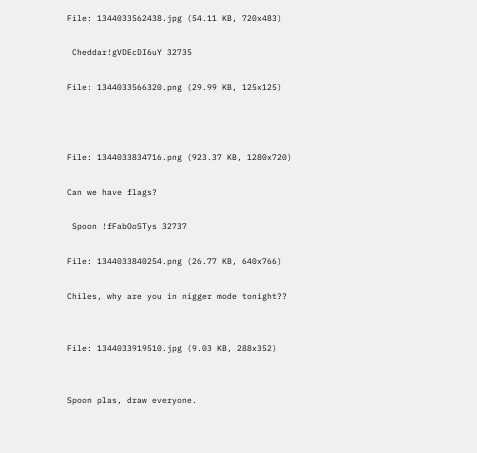File: 1344033562438.jpg (54.11 KB, 720x483)

 Cheddar!gVDEcDI6uY 32735

File: 1344033566320.png (29.99 KB, 125x125)



File: 1344033834716.png (923.37 KB, 1280x720)

Can we have flags?

 Spoon !fFabOoSTys 32737

File: 1344033840254.png (26.77 KB, 640x766)

Chiles, why are you in nigger mode tonight??


File: 1344033919510.jpg (9.03 KB, 288x352)


Spoon plas, draw everyone.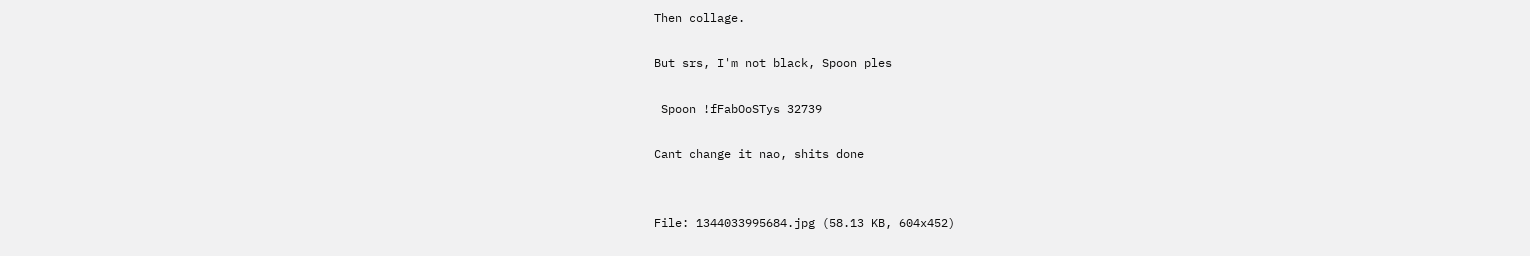Then collage.

But srs, I'm not black, Spoon ples

 Spoon !fFabOoSTys 32739

Cant change it nao, shits done


File: 1344033995684.jpg (58.13 KB, 604x452)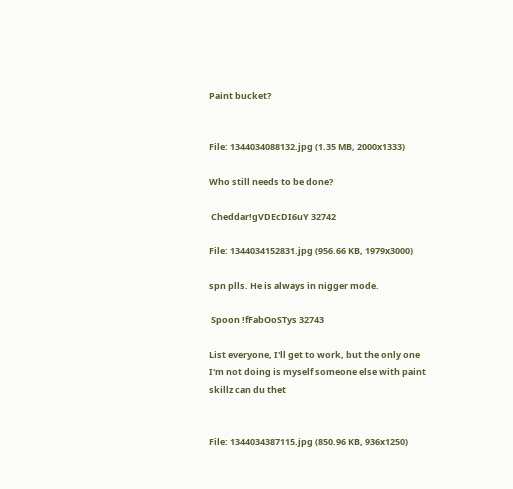Paint bucket?


File: 1344034088132.jpg (1.35 MB, 2000x1333)

Who still needs to be done?

 Cheddar!gVDEcDI6uY 32742

File: 1344034152831.jpg (956.66 KB, 1979x3000)

spn plls. He is always in nigger mode.

 Spoon !fFabOoSTys 32743

List everyone, I'll get to work, but the only one I'm not doing is myself someone else with paint skillz can du thet


File: 1344034387115.jpg (850.96 KB, 936x1250)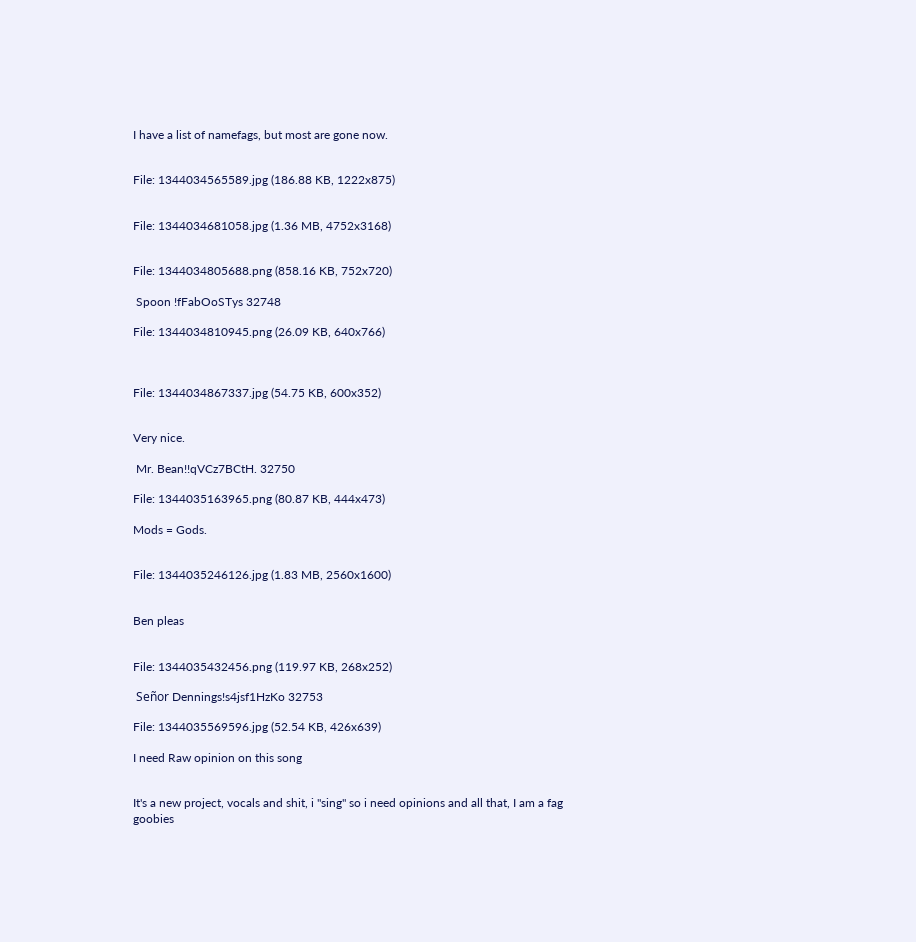I have a list of namefags, but most are gone now.


File: 1344034565589.jpg (186.88 KB, 1222x875)


File: 1344034681058.jpg (1.36 MB, 4752x3168)


File: 1344034805688.png (858.16 KB, 752x720)

 Spoon !fFabOoSTys 32748

File: 1344034810945.png (26.09 KB, 640x766)



File: 1344034867337.jpg (54.75 KB, 600x352)


Very nice.

 Mr. Bean!!qVCz7BCtH. 32750

File: 1344035163965.png (80.87 KB, 444x473)

Mods = Gods.


File: 1344035246126.jpg (1.83 MB, 2560x1600)


Ben pleas


File: 1344035432456.png (119.97 KB, 268x252)

 Señor Dennings!s4jsf1HzKo 32753

File: 1344035569596.jpg (52.54 KB, 426x639)

I need Raw opinion on this song


It's a new project, vocals and shit, i "sing" so i need opinions and all that, I am a fag goobies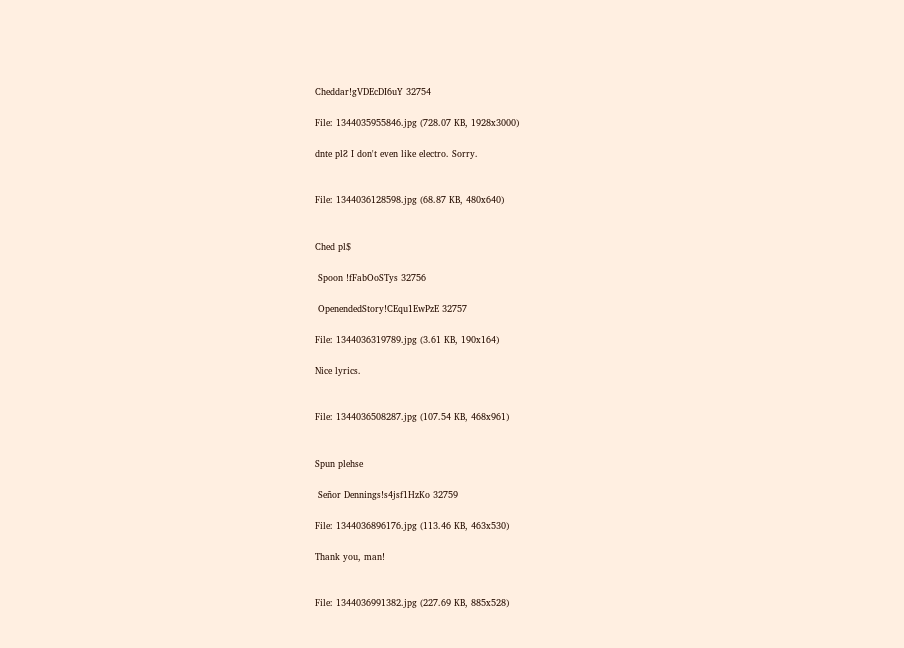Cheddar!gVDEcDI6uY 32754

File: 1344035955846.jpg (728.07 KB, 1928x3000)

dnte plƧ I don't even like electro. Sorry.


File: 1344036128598.jpg (68.87 KB, 480x640)


Ched pl$

 Spoon !fFabOoSTys 32756

 OpenendedStory!CEqu1EwPzE 32757

File: 1344036319789.jpg (3.61 KB, 190x164)

Nice lyrics.


File: 1344036508287.jpg (107.54 KB, 468x961)


Spun plehse

 Señor Dennings!s4jsf1HzKo 32759

File: 1344036896176.jpg (113.46 KB, 463x530)

Thank you, man!


File: 1344036991382.jpg (227.69 KB, 885x528)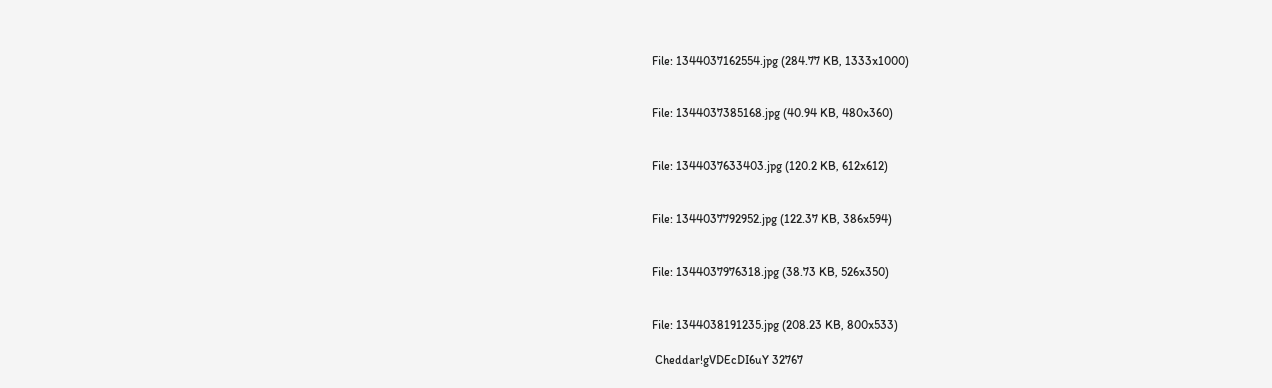File: 1344037162554.jpg (284.77 KB, 1333x1000)


File: 1344037385168.jpg (40.94 KB, 480x360)


File: 1344037633403.jpg (120.2 KB, 612x612)


File: 1344037792952.jpg (122.37 KB, 386x594)


File: 1344037976318.jpg (38.73 KB, 526x350)


File: 1344038191235.jpg (208.23 KB, 800x533)

 Cheddar!gVDEcDI6uY 32767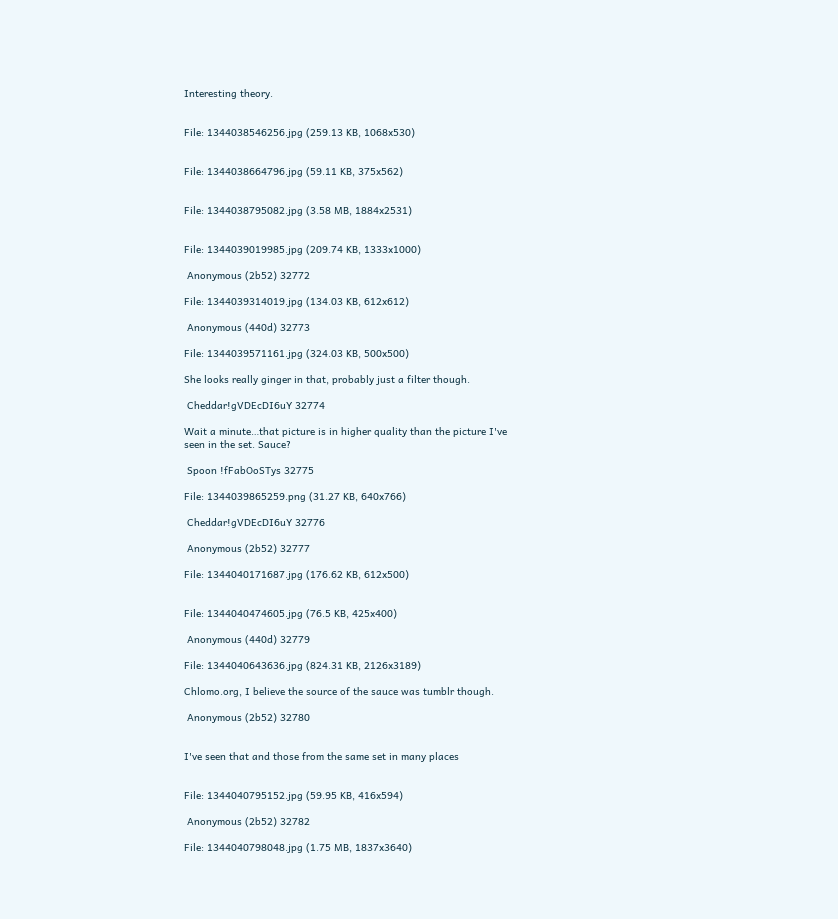Interesting theory.


File: 1344038546256.jpg (259.13 KB, 1068x530)


File: 1344038664796.jpg (59.11 KB, 375x562)


File: 1344038795082.jpg (3.58 MB, 1884x2531)


File: 1344039019985.jpg (209.74 KB, 1333x1000)

 Anonymous (2b52) 32772

File: 1344039314019.jpg (134.03 KB, 612x612)

 Anonymous (440d) 32773

File: 1344039571161.jpg (324.03 KB, 500x500)

She looks really ginger in that, probably just a filter though.

 Cheddar!gVDEcDI6uY 32774

Wait a minute…that picture is in higher quality than the picture I've seen in the set. Sauce?

 Spoon !fFabOoSTys 32775

File: 1344039865259.png (31.27 KB, 640x766)

 Cheddar!gVDEcDI6uY 32776

 Anonymous (2b52) 32777

File: 1344040171687.jpg (176.62 KB, 612x500)


File: 1344040474605.jpg (76.5 KB, 425x400)

 Anonymous (440d) 32779

File: 1344040643636.jpg (824.31 KB, 2126x3189)

Chlomo.org, I believe the source of the sauce was tumblr though.

 Anonymous (2b52) 32780


I've seen that and those from the same set in many places


File: 1344040795152.jpg (59.95 KB, 416x594)

 Anonymous (2b52) 32782

File: 1344040798048.jpg (1.75 MB, 1837x3640)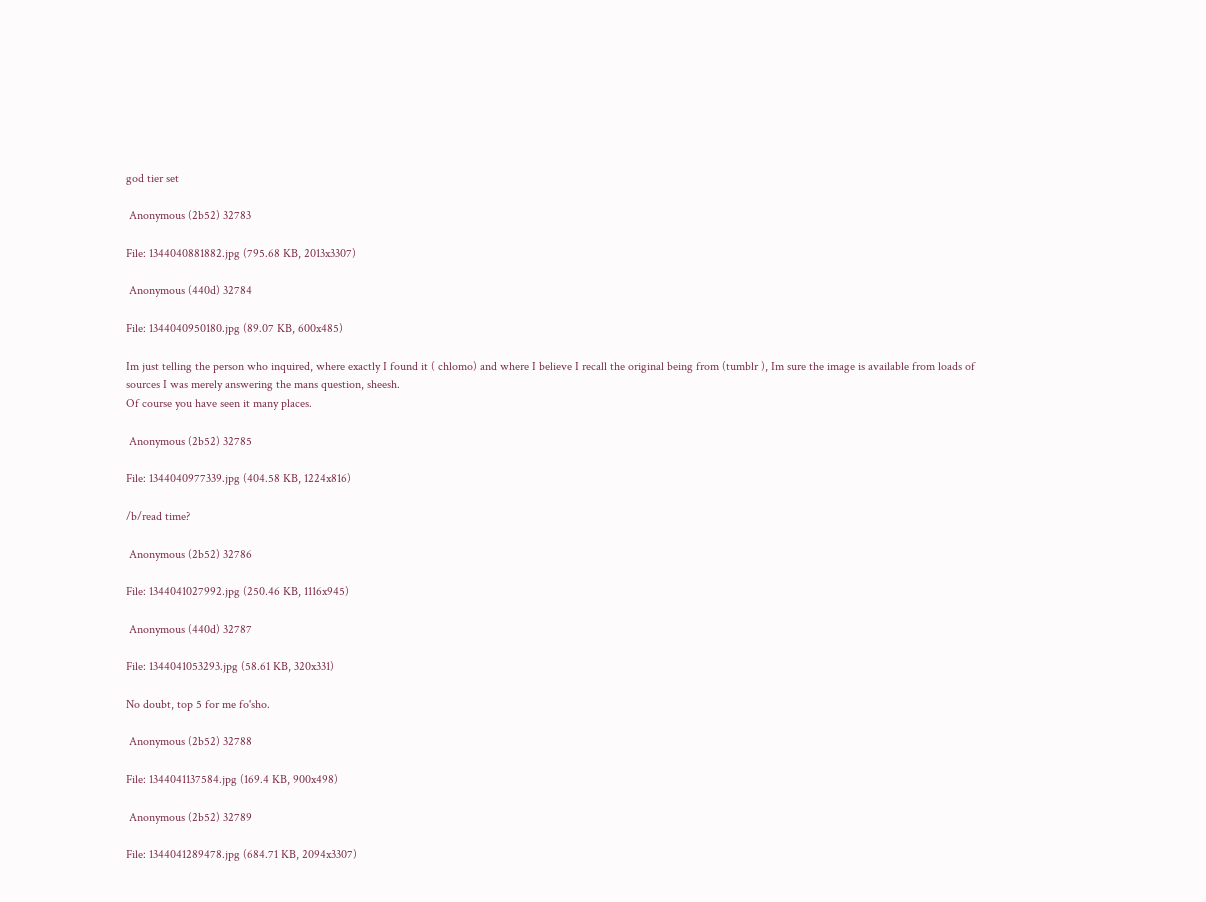god tier set

 Anonymous (2b52) 32783

File: 1344040881882.jpg (795.68 KB, 2013x3307)

 Anonymous (440d) 32784

File: 1344040950180.jpg (89.07 KB, 600x485)

Im just telling the person who inquired, where exactly I found it ( chlomo) and where I believe I recall the original being from (tumblr ), Im sure the image is available from loads of sources I was merely answering the mans question, sheesh.
Of course you have seen it many places.

 Anonymous (2b52) 32785

File: 1344040977339.jpg (404.58 KB, 1224x816)

/b/read time?

 Anonymous (2b52) 32786

File: 1344041027992.jpg (250.46 KB, 1116x945)

 Anonymous (440d) 32787

File: 1344041053293.jpg (58.61 KB, 320x331)

No doubt, top 5 for me fo'sho.

 Anonymous (2b52) 32788

File: 1344041137584.jpg (169.4 KB, 900x498)

 Anonymous (2b52) 32789

File: 1344041289478.jpg (684.71 KB, 2094x3307)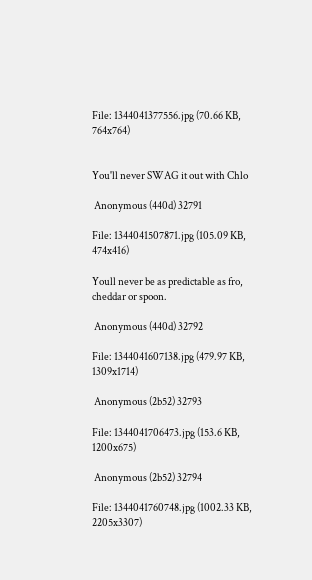File: 1344041377556.jpg (70.66 KB, 764x764)


You'll never SWAG it out with Chlo

 Anonymous (440d) 32791

File: 1344041507871.jpg (105.09 KB, 474x416)

Youll never be as predictable as fro, cheddar or spoon.

 Anonymous (440d) 32792

File: 1344041607138.jpg (479.97 KB, 1309x1714)

 Anonymous (2b52) 32793

File: 1344041706473.jpg (153.6 KB, 1200x675)

 Anonymous (2b52) 32794

File: 1344041760748.jpg (1002.33 KB, 2205x3307)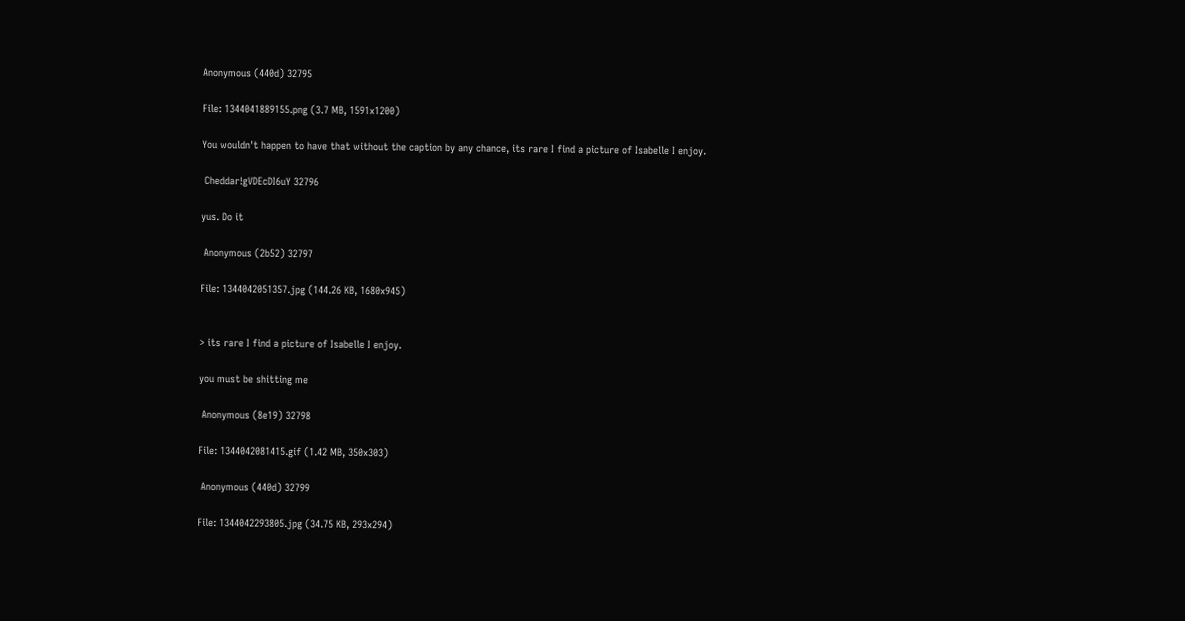Anonymous (440d) 32795

File: 1344041889155.png (3.7 MB, 1591x1200)

You wouldn't happen to have that without the caption by any chance, its rare I find a picture of Isabelle I enjoy.

 Cheddar!gVDEcDI6uY 32796

yus. Do it

 Anonymous (2b52) 32797

File: 1344042051357.jpg (144.26 KB, 1680x945)


> its rare I find a picture of Isabelle I enjoy.

you must be shitting me

 Anonymous (8e19) 32798

File: 1344042081415.gif (1.42 MB, 350x303)

 Anonymous (440d) 32799

File: 1344042293805.jpg (34.75 KB, 293x294)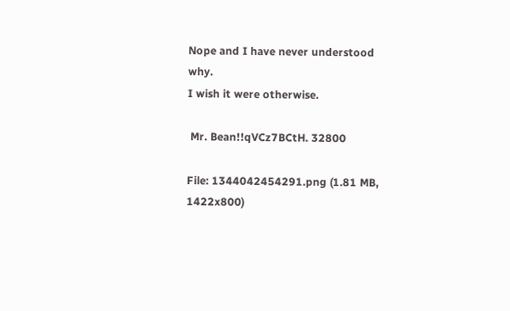Nope and I have never understood why.
I wish it were otherwise.

 Mr. Bean!!qVCz7BCtH. 32800

File: 1344042454291.png (1.81 MB, 1422x800)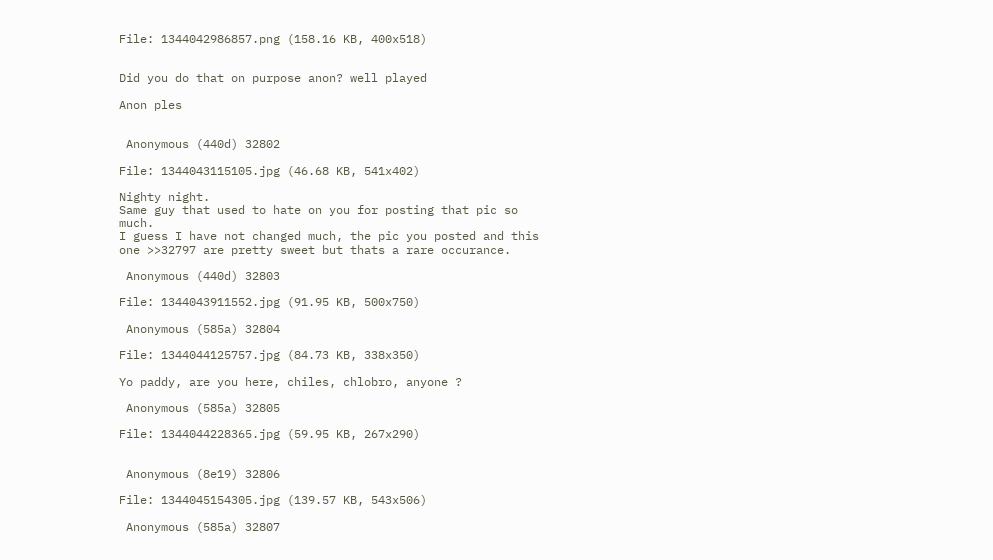File: 1344042986857.png (158.16 KB, 400x518)


Did you do that on purpose anon? well played

Anon ples


 Anonymous (440d) 32802

File: 1344043115105.jpg (46.68 KB, 541x402)

Nighty night.
Same guy that used to hate on you for posting that pic so much.
I guess I have not changed much, the pic you posted and this one >>32797 are pretty sweet but thats a rare occurance.

 Anonymous (440d) 32803

File: 1344043911552.jpg (91.95 KB, 500x750)

 Anonymous (585a) 32804

File: 1344044125757.jpg (84.73 KB, 338x350)

Yo paddy, are you here, chiles, chlobro, anyone ?

 Anonymous (585a) 32805

File: 1344044228365.jpg (59.95 KB, 267x290)


 Anonymous (8e19) 32806

File: 1344045154305.jpg (139.57 KB, 543x506)

 Anonymous (585a) 32807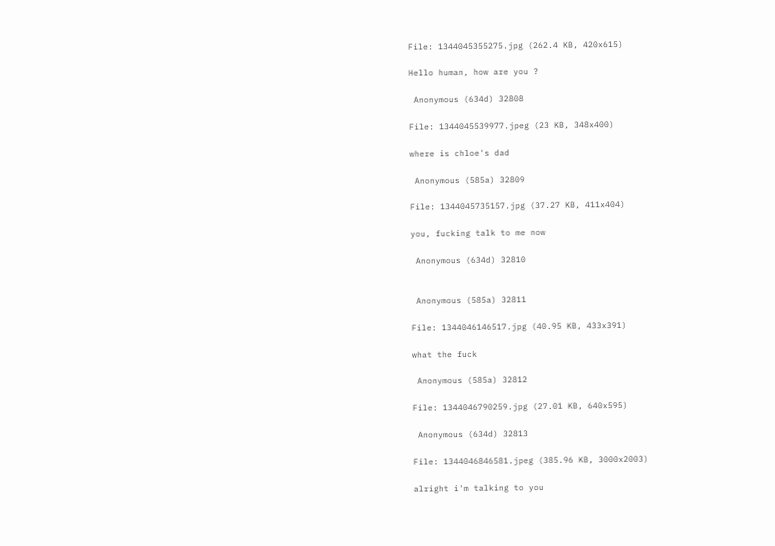File: 1344045355275.jpg (262.4 KB, 420x615)

Hello human, how are you ?

 Anonymous (634d) 32808

File: 1344045539977.jpeg (23 KB, 348x400)

where is chloe's dad

 Anonymous (585a) 32809

File: 1344045735157.jpg (37.27 KB, 411x404)

you, fucking talk to me now

 Anonymous (634d) 32810


 Anonymous (585a) 32811

File: 1344046146517.jpg (40.95 KB, 433x391)

what the fuck

 Anonymous (585a) 32812

File: 1344046790259.jpg (27.01 KB, 640x595)

 Anonymous (634d) 32813

File: 1344046846581.jpeg (385.96 KB, 3000x2003)

alright i'm talking to you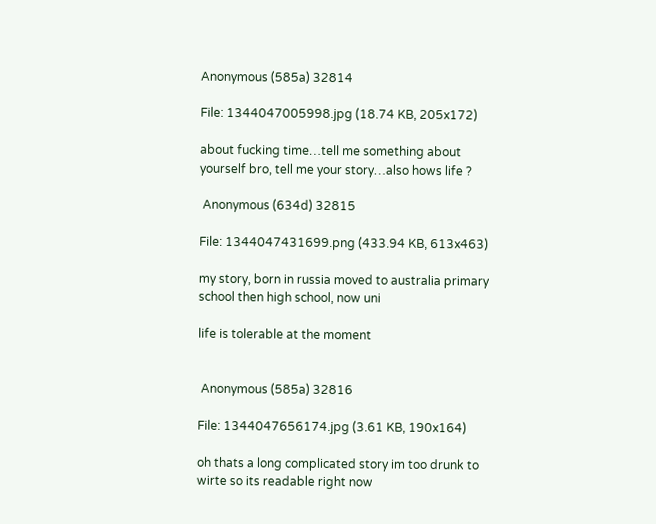Anonymous (585a) 32814

File: 1344047005998.jpg (18.74 KB, 205x172)

about fucking time…tell me something about yourself bro, tell me your story…also hows life ?

 Anonymous (634d) 32815

File: 1344047431699.png (433.94 KB, 613x463)

my story, born in russia moved to australia primary school then high school, now uni

life is tolerable at the moment


 Anonymous (585a) 32816

File: 1344047656174.jpg (3.61 KB, 190x164)

oh thats a long complicated story im too drunk to wirte so its readable right now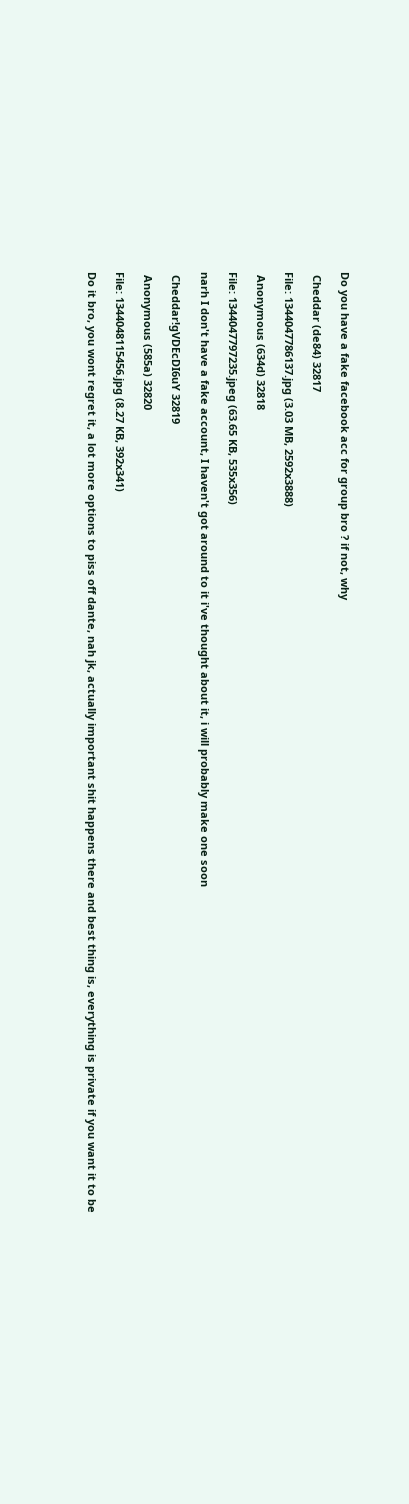Do you have a fake facebook acc for group bro ? if not, why

 Cheddar (de84) 32817

File: 1344047786137.jpg (3.03 MB, 2592x3888)

 Anonymous (634d) 32818

File: 1344047797235.jpeg (63.65 KB, 535x356)

narh I don't have a fake account, I haven't got around to it i've thought about it, i will probably make one soon

 Cheddar!gVDEcDI6uY 32819

 Anonymous (585a) 32820

File: 1344048115456.jpg (8.27 KB, 392x341)

Do it bro, you wont regret it, a lot more options to piss off dante, nah jk, actually important shit happens there and best thing is, everything is private if you want it to be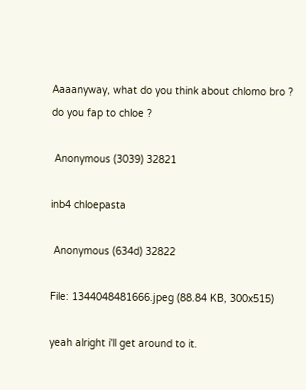Aaaanyway, what do you think about chlomo bro ? do you fap to chloe ?

 Anonymous (3039) 32821

inb4 chloepasta

 Anonymous (634d) 32822

File: 1344048481666.jpeg (88.84 KB, 300x515)

yeah alright i'll get around to it.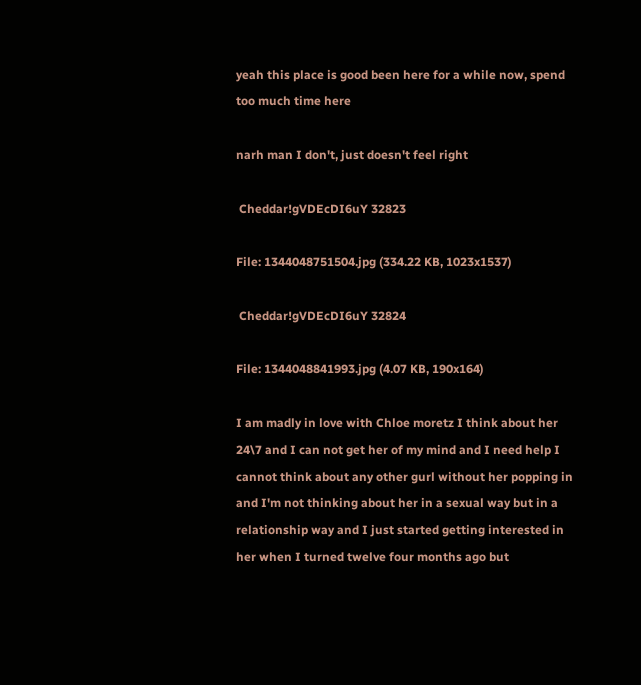yeah this place is good been here for a while now, spend too much time here

narh man I don't, just doesn't feel right

 Cheddar!gVDEcDI6uY 32823

File: 1344048751504.jpg (334.22 KB, 1023x1537)

 Cheddar!gVDEcDI6uY 32824

File: 1344048841993.jpg (4.07 KB, 190x164)

I am madly in love with Chloe moretz I think about her 24\7 and I can not get her of my mind and I need help I cannot think about any other gurl without her popping in and I'm not thinking about her in a sexual way but in a relationship way and I just started getting interested in her when I turned twelve four months ago but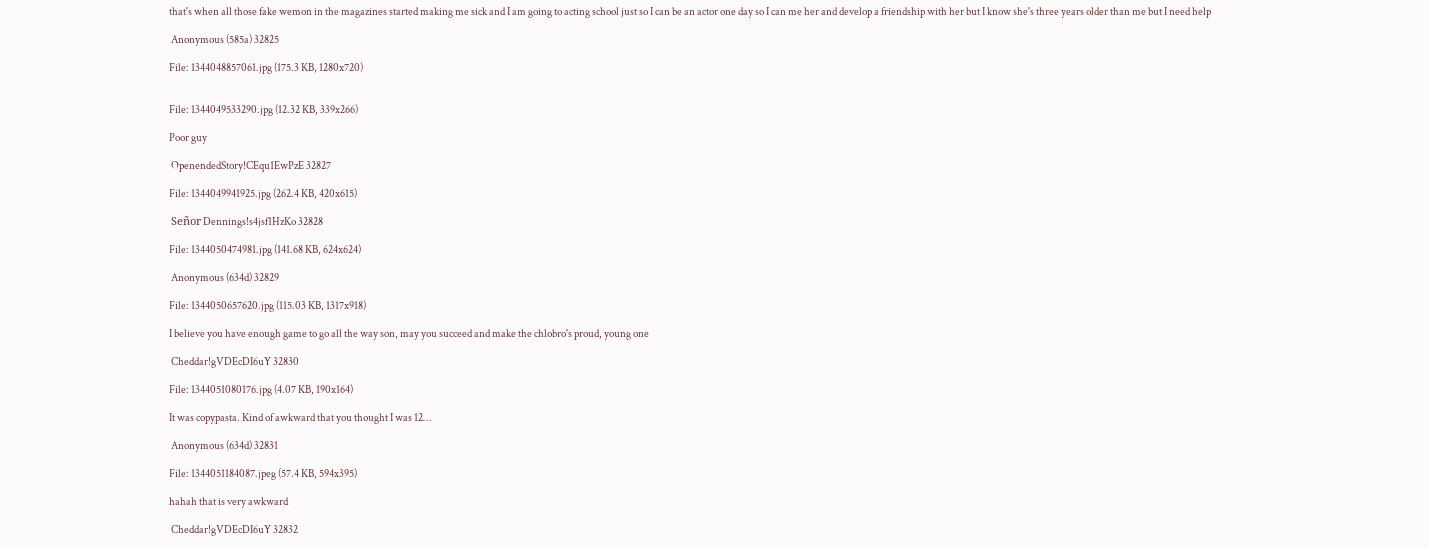that's when all those fake wemon in the magazines started making me sick and I am going to acting school just so I can be an actor one day so I can me her and develop a friendship with her but I know she's three years older than me but I need help

 Anonymous (585a) 32825

File: 1344048857061.jpg (175.3 KB, 1280x720)


File: 1344049533290.jpg (12.32 KB, 339x266)

Poor guy

 OpenendedStory!CEqu1EwPzE 32827

File: 1344049941925.jpg (262.4 KB, 420x615)

 Señor Dennings!s4jsf1HzKo 32828

File: 1344050474981.jpg (141.68 KB, 624x624)

 Anonymous (634d) 32829

File: 1344050657620.jpg (115.03 KB, 1317x918)

I believe you have enough game to go all the way son, may you succeed and make the chlobro's proud, young one

 Cheddar!gVDEcDI6uY 32830

File: 1344051080176.jpg (4.07 KB, 190x164)

It was copypasta. Kind of awkward that you thought I was 12…

 Anonymous (634d) 32831

File: 1344051184087.jpeg (57.4 KB, 594x395)

hahah that is very awkward

 Cheddar!gVDEcDI6uY 32832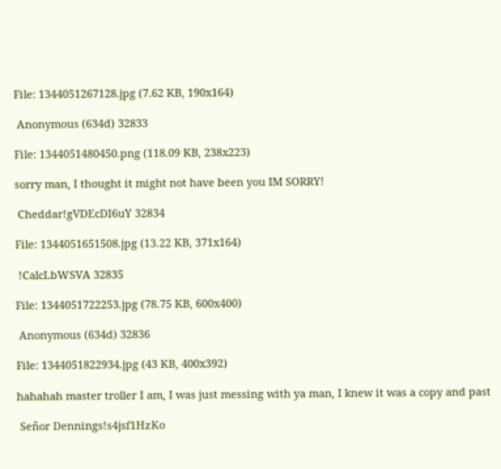File: 1344051267128.jpg (7.62 KB, 190x164)

 Anonymous (634d) 32833

File: 1344051480450.png (118.09 KB, 238x223)

sorry man, I thought it might not have been you IM SORRY!

 Cheddar!gVDEcDI6uY 32834

File: 1344051651508.jpg (13.22 KB, 371x164)

 !CalcLbWSVA 32835

File: 1344051722253.jpg (78.75 KB, 600x400)

 Anonymous (634d) 32836

File: 1344051822934.jpg (43 KB, 400x392)

hahahah master troller I am, I was just messing with ya man, I knew it was a copy and past

 Señor Dennings!s4jsf1HzKo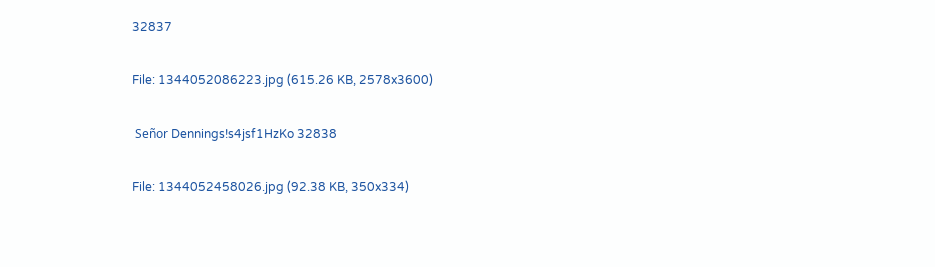32837

File: 1344052086223.jpg (615.26 KB, 2578x3600)

 Señor Dennings!s4jsf1HzKo 32838

File: 1344052458026.jpg (92.38 KB, 350x334)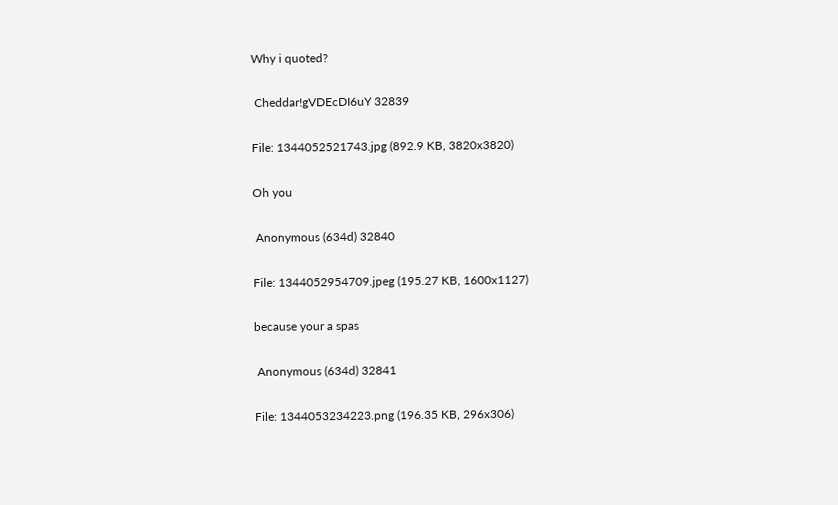Why i quoted?

 Cheddar!gVDEcDI6uY 32839

File: 1344052521743.jpg (892.9 KB, 3820x3820)

Oh you

 Anonymous (634d) 32840

File: 1344052954709.jpeg (195.27 KB, 1600x1127)

because your a spas

 Anonymous (634d) 32841

File: 1344053234223.png (196.35 KB, 296x306)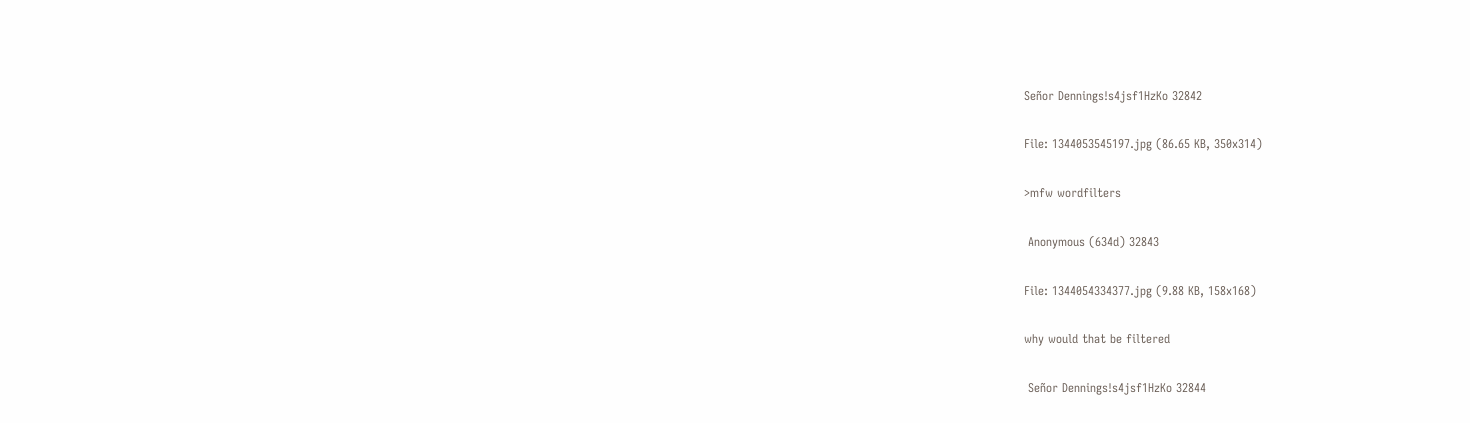Señor Dennings!s4jsf1HzKo 32842

File: 1344053545197.jpg (86.65 KB, 350x314)

>mfw wordfilters

 Anonymous (634d) 32843

File: 1344054334377.jpg (9.88 KB, 158x168)

why would that be filtered

 Señor Dennings!s4jsf1HzKo 32844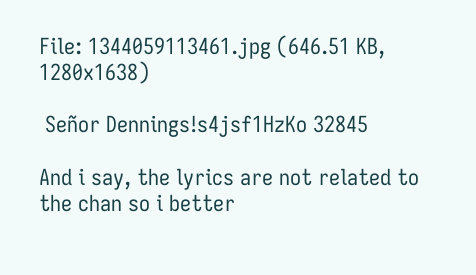File: 1344059113461.jpg (646.51 KB, 1280x1638)

 Señor Dennings!s4jsf1HzKo 32845

And i say, the lyrics are not related to the chan so i better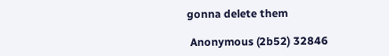gonna delete them

 Anonymous (2b52) 32846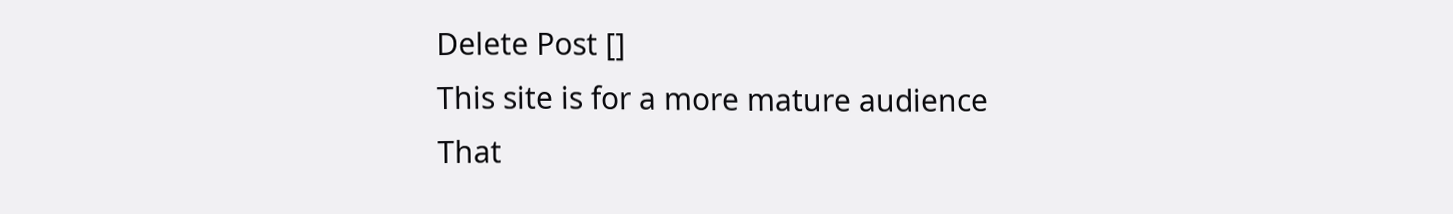Delete Post []
This site is for a more mature audience
That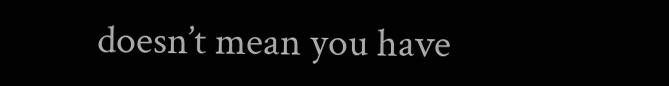doesn’t mean you have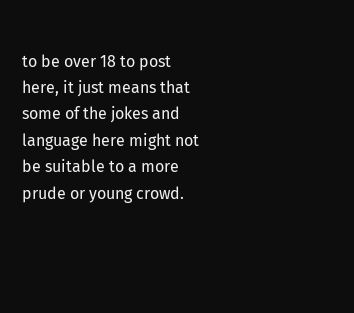to be over 18 to post here, it just means that some of the jokes and language here might not be suitable to a more prude or young crowd.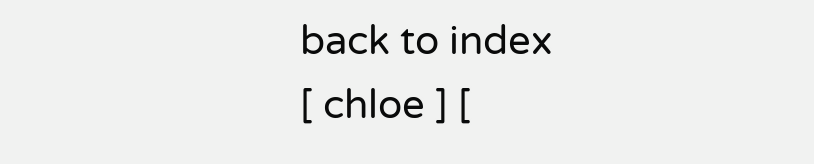back to index
[ chloe ] [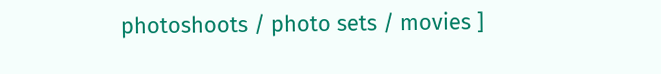photoshoots / photo sets / movies ]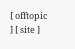[ offtopic ] [ site ]